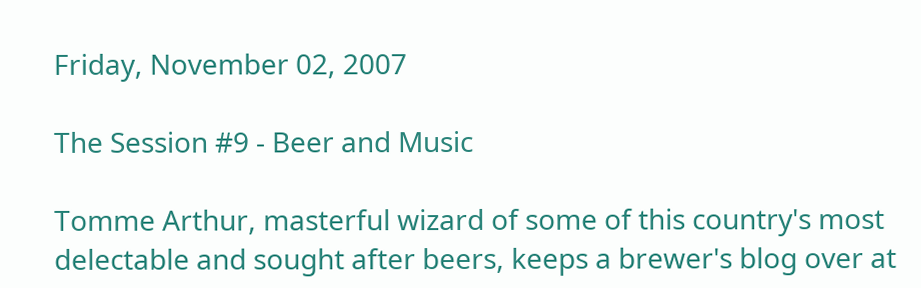Friday, November 02, 2007

The Session #9 - Beer and Music

Tomme Arthur, masterful wizard of some of this country's most delectable and sought after beers, keeps a brewer's blog over at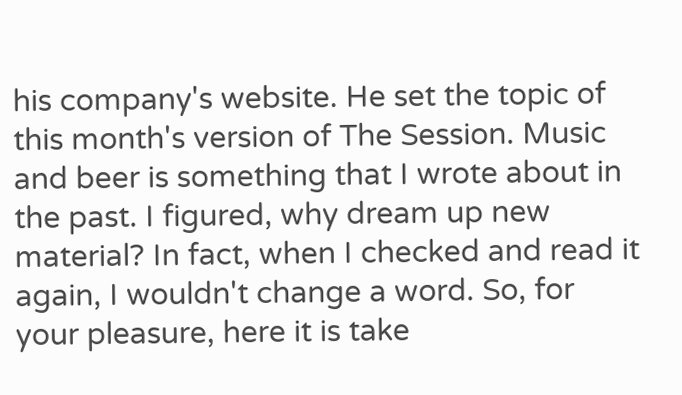his company's website. He set the topic of this month's version of The Session. Music and beer is something that I wrote about in the past. I figured, why dream up new material? In fact, when I checked and read it again, I wouldn't change a word. So, for your pleasure, here it is take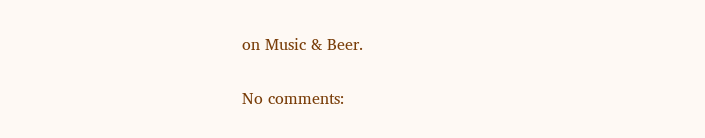on Music & Beer.

No comments: